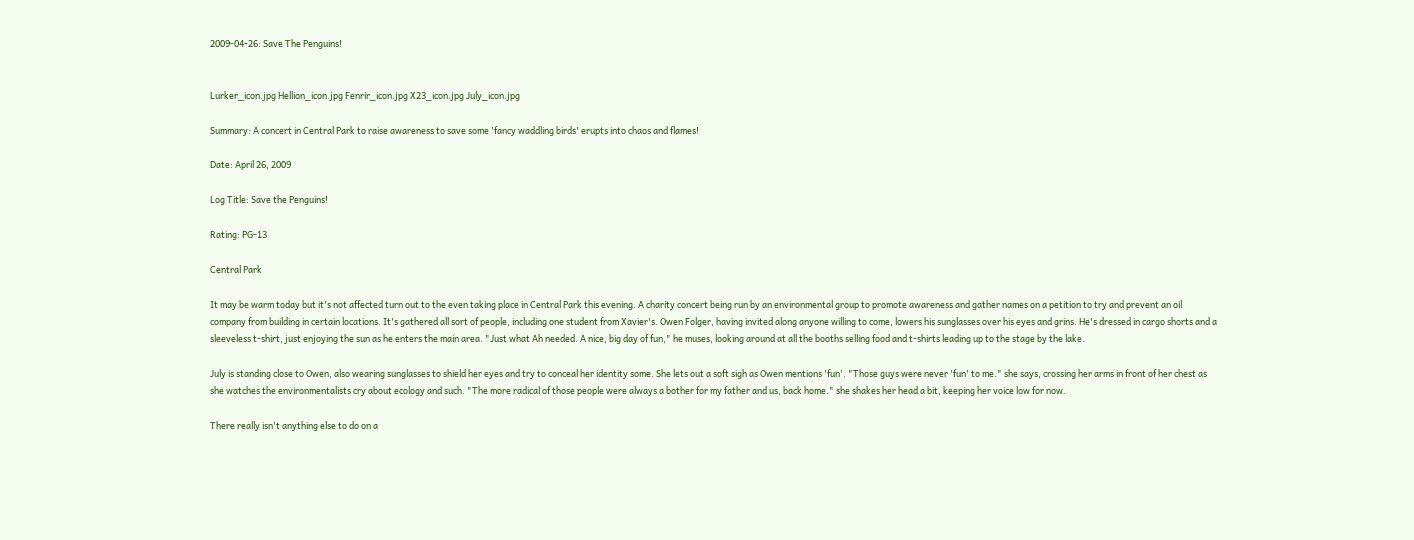2009-04-26: Save The Penguins!


Lurker_icon.jpg Hellion_icon.jpg Fenrir_icon.jpg X23_icon.jpg July_icon.jpg

Summary: A concert in Central Park to raise awareness to save some 'fancy waddling birds' erupts into chaos and flames!

Date: April 26, 2009

Log Title: Save the Penguins!

Rating: PG-13

Central Park

It may be warm today but it's not affected turn out to the even taking place in Central Park this evening. A charity concert being run by an environmental group to promote awareness and gather names on a petition to try and prevent an oil company from building in certain locations. It's gathered all sort of people, including one student from Xavier's. Owen Folger, having invited along anyone willing to come, lowers his sunglasses over his eyes and grins. He's dressed in cargo shorts and a sleeveless t-shirt, just enjoying the sun as he enters the main area. "Just what Ah needed. A nice, big day of fun," he muses, looking around at all the booths selling food and t-shirts leading up to the stage by the lake.

July is standing close to Owen, also wearing sunglasses to shield her eyes and try to conceal her identity some. She lets out a soft sigh as Owen mentions 'fun'. "Those guys were never 'fun' to me." she says, crossing her arms in front of her chest as she watches the environmentalists cry about ecology and such. "The more radical of those people were always a bother for my father and us, back home." she shakes her head a bit, keeping her voice low for now.

There really isn't anything else to do on a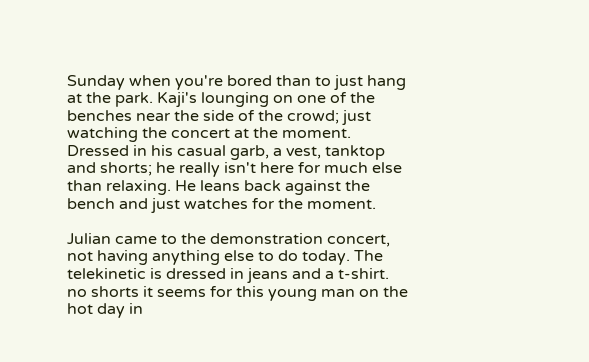Sunday when you're bored than to just hang at the park. Kaji's lounging on one of the benches near the side of the crowd; just watching the concert at the moment. Dressed in his casual garb, a vest, tanktop and shorts; he really isn't here for much else than relaxing. He leans back against the bench and just watches for the moment.

Julian came to the demonstration concert, not having anything else to do today. The telekinetic is dressed in jeans and a t-shirt. no shorts it seems for this young man on the hot day in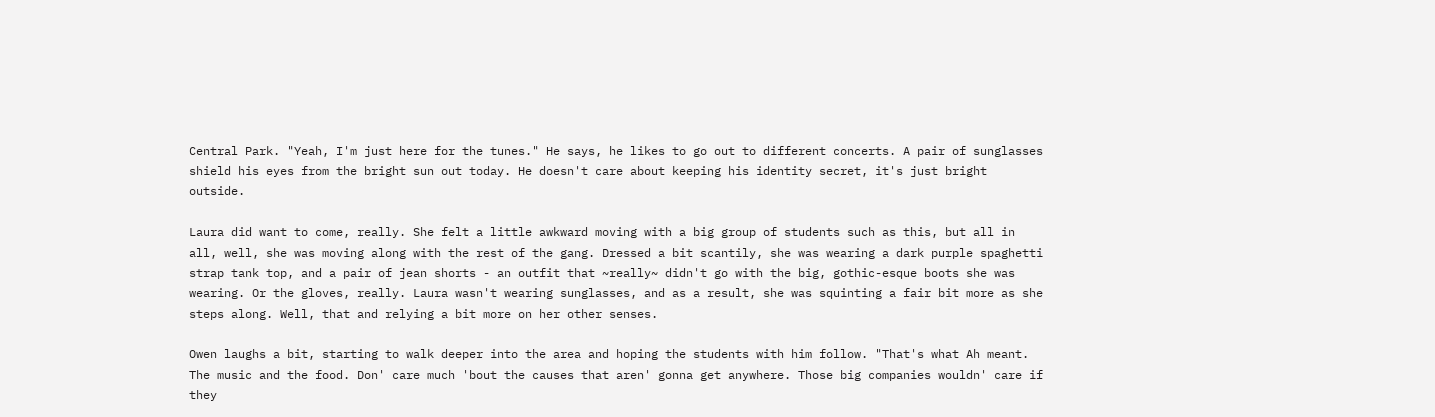Central Park. "Yeah, I'm just here for the tunes." He says, he likes to go out to different concerts. A pair of sunglasses shield his eyes from the bright sun out today. He doesn't care about keeping his identity secret, it's just bright outside.

Laura did want to come, really. She felt a little awkward moving with a big group of students such as this, but all in all, well, she was moving along with the rest of the gang. Dressed a bit scantily, she was wearing a dark purple spaghetti strap tank top, and a pair of jean shorts - an outfit that ~really~ didn't go with the big, gothic-esque boots she was wearing. Or the gloves, really. Laura wasn't wearing sunglasses, and as a result, she was squinting a fair bit more as she steps along. Well, that and relying a bit more on her other senses.

Owen laughs a bit, starting to walk deeper into the area and hoping the students with him follow. "That's what Ah meant. The music and the food. Don' care much 'bout the causes that aren' gonna get anywhere. Those big companies wouldn' care if they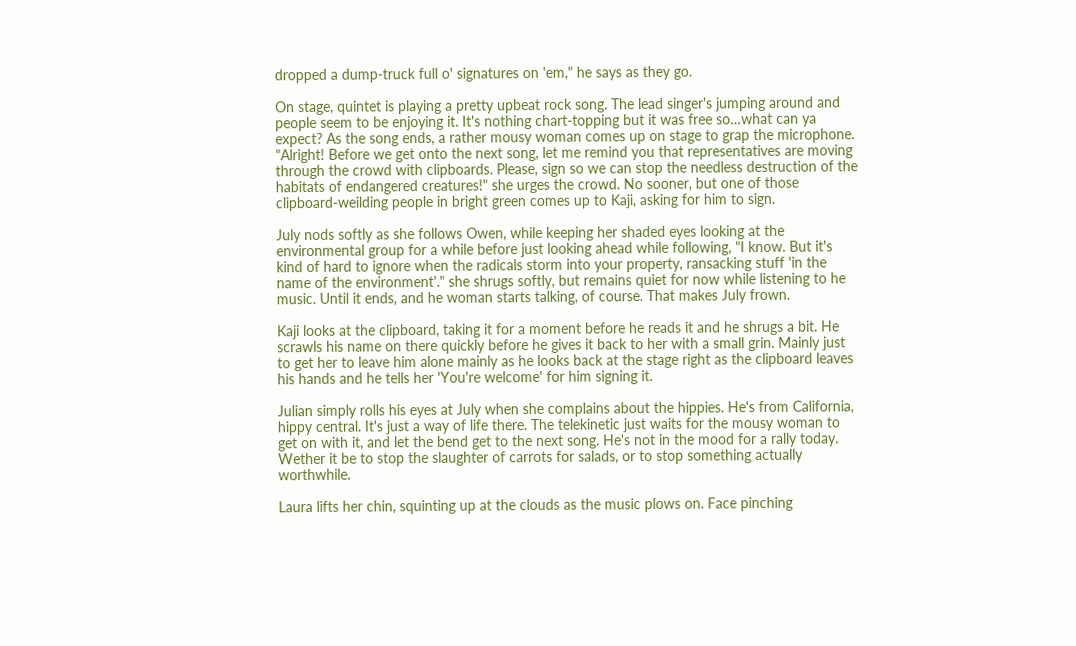dropped a dump-truck full o' signatures on 'em," he says as they go.

On stage, quintet is playing a pretty upbeat rock song. The lead singer's jumping around and people seem to be enjoying it. It's nothing chart-topping but it was free so…what can ya expect? As the song ends, a rather mousy woman comes up on stage to grap the microphone. "Alright! Before we get onto the next song, let me remind you that representatives are moving through the crowd with clipboards. Please, sign so we can stop the needless destruction of the habitats of endangered creatures!" she urges the crowd. No sooner, but one of those clipboard-weilding people in bright green comes up to Kaji, asking for him to sign.

July nods softly as she follows Owen, while keeping her shaded eyes looking at the environmental group for a while before just looking ahead while following, "I know. But it's kind of hard to ignore when the radicals storm into your property, ransacking stuff 'in the name of the environment'." she shrugs softly, but remains quiet for now while listening to he music. Until it ends, and he woman starts talking, of course. That makes July frown.

Kaji looks at the clipboard, taking it for a moment before he reads it and he shrugs a bit. He scrawls his name on there quickly before he gives it back to her with a small grin. Mainly just to get her to leave him alone mainly as he looks back at the stage right as the clipboard leaves his hands and he tells her 'You're welcome' for him signing it.

Julian simply rolls his eyes at July when she complains about the hippies. He's from California, hippy central. It's just a way of life there. The telekinetic just waits for the mousy woman to get on with it, and let the bend get to the next song. He's not in the mood for a rally today. Wether it be to stop the slaughter of carrots for salads, or to stop something actually worthwhile.

Laura lifts her chin, squinting up at the clouds as the music plows on. Face pinching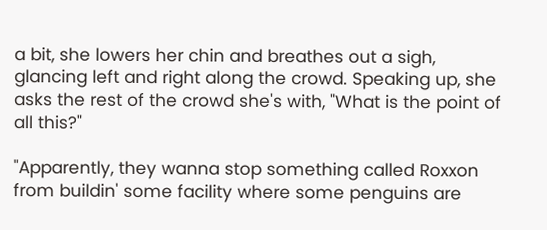a bit, she lowers her chin and breathes out a sigh, glancing left and right along the crowd. Speaking up, she asks the rest of the crowd she's with, "What is the point of all this?"

"Apparently, they wanna stop something called Roxxon from buildin' some facility where some penguins are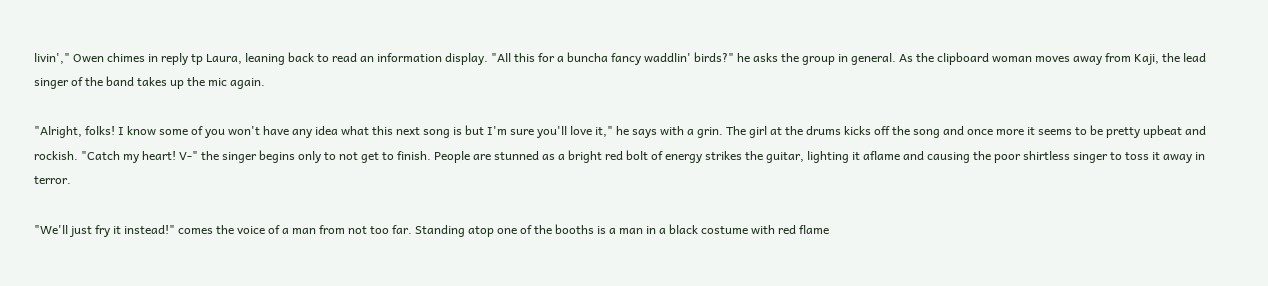livin'," Owen chimes in reply tp Laura, leaning back to read an information display. "All this for a buncha fancy waddlin' birds?" he asks the group in general. As the clipboard woman moves away from Kaji, the lead singer of the band takes up the mic again.

"Alright, folks! I know some of you won't have any idea what this next song is but I'm sure you'll love it," he says with a grin. The girl at the drums kicks off the song and once more it seems to be pretty upbeat and rockish. "Catch my heart! V-" the singer begins only to not get to finish. People are stunned as a bright red bolt of energy strikes the guitar, lighting it aflame and causing the poor shirtless singer to toss it away in terror.

"We'll just fry it instead!" comes the voice of a man from not too far. Standing atop one of the booths is a man in a black costume with red flame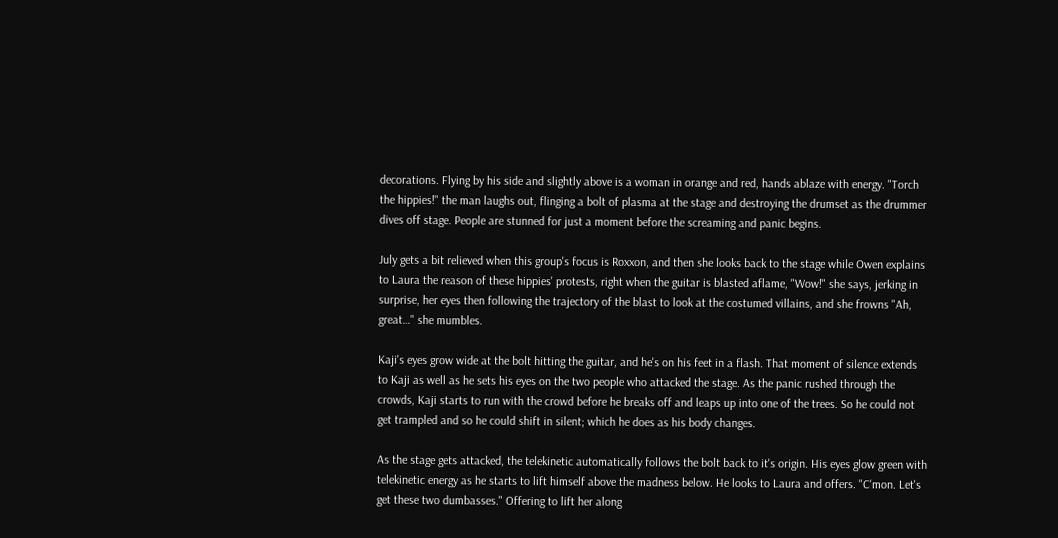decorations. Flying by his side and slightly above is a woman in orange and red, hands ablaze with energy. "Torch the hippies!" the man laughs out, flinging a bolt of plasma at the stage and destroying the drumset as the drummer dives off stage. People are stunned for just a moment before the screaming and panic begins.

July gets a bit relieved when this group's focus is Roxxon, and then she looks back to the stage while Owen explains to Laura the reason of these hippies' protests, right when the guitar is blasted aflame, "Wow!" she says, jerking in surprise, her eyes then following the trajectory of the blast to look at the costumed villains, and she frowns "Ah, great…" she mumbles.

Kaji's eyes grow wide at the bolt hitting the guitar, and he's on his feet in a flash. That moment of silence extends to Kaji as well as he sets his eyes on the two people who attacked the stage. As the panic rushed through the crowds, Kaji starts to run with the crowd before he breaks off and leaps up into one of the trees. So he could not get trampled and so he could shift in silent; which he does as his body changes.

As the stage gets attacked, the telekinetic automatically follows the bolt back to it's origin. His eyes glow green with telekinetic energy as he starts to lift himself above the madness below. He looks to Laura and offers. "C'mon. Let's get these two dumbasses." Offering to lift her along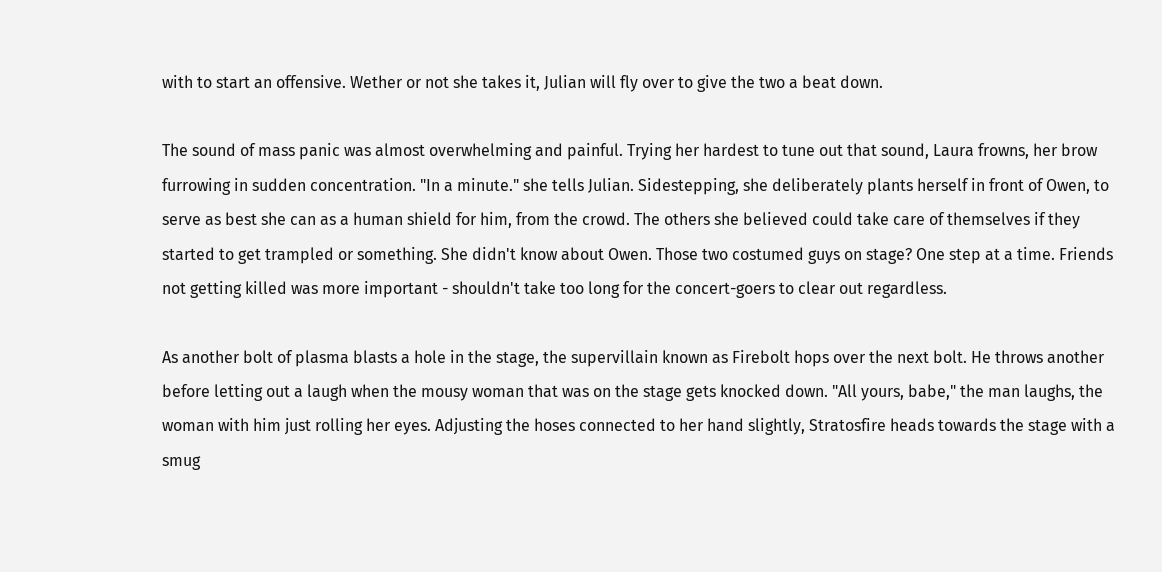with to start an offensive. Wether or not she takes it, Julian will fly over to give the two a beat down.

The sound of mass panic was almost overwhelming and painful. Trying her hardest to tune out that sound, Laura frowns, her brow furrowing in sudden concentration. "In a minute." she tells Julian. Sidestepping, she deliberately plants herself in front of Owen, to serve as best she can as a human shield for him, from the crowd. The others she believed could take care of themselves if they started to get trampled or something. She didn't know about Owen. Those two costumed guys on stage? One step at a time. Friends not getting killed was more important - shouldn't take too long for the concert-goers to clear out regardless.

As another bolt of plasma blasts a hole in the stage, the supervillain known as Firebolt hops over the next bolt. He throws another before letting out a laugh when the mousy woman that was on the stage gets knocked down. "All yours, babe," the man laughs, the woman with him just rolling her eyes. Adjusting the hoses connected to her hand slightly, Stratosfire heads towards the stage with a smug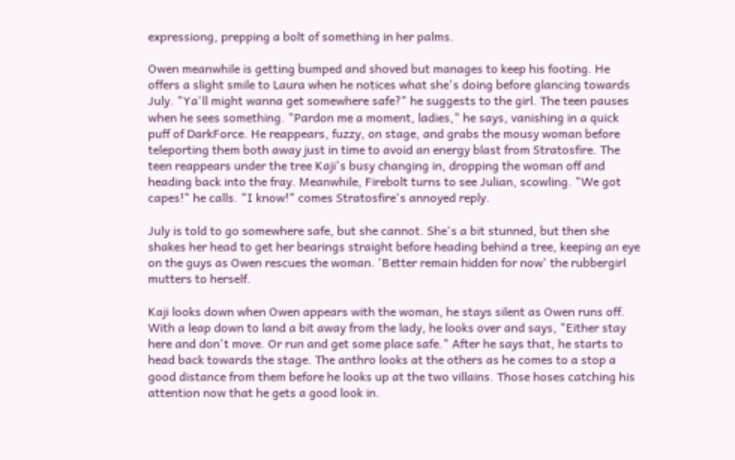expressiong, prepping a bolt of something in her palms.

Owen meanwhile is getting bumped and shoved but manages to keep his footing. He offers a slight smile to Laura when he notices what she's doing before glancing towards July. "Ya'll might wanna get somewhere safe?" he suggests to the girl. The teen pauses when he sees something. "Pardon me a moment, ladies," he says, vanishing in a quick puff of DarkForce. He reappears, fuzzy, on stage, and grabs the mousy woman before teleporting them both away just in time to avoid an energy blast from Stratosfire. The teen reappears under the tree Kaji's busy changing in, dropping the woman off and heading back into the fray. Meanwhile, Firebolt turns to see Julian, scowling. "We got capes!" he calls. "I know!" comes Stratosfire's annoyed reply.

July is told to go somewhere safe, but she cannot. She's a bit stunned, but then she shakes her head to get her bearings straight before heading behind a tree, keeping an eye on the guys as Owen rescues the woman. 'Better remain hidden for now' the rubbergirl mutters to herself.

Kaji looks down when Owen appears with the woman, he stays silent as Owen runs off. With a leap down to land a bit away from the lady, he looks over and says, "Either stay here and don't move. Or run and get some place safe." After he says that, he starts to head back towards the stage. The anthro looks at the others as he comes to a stop a good distance from them before he looks up at the two villains. Those hoses catching his attention now that he gets a good look in.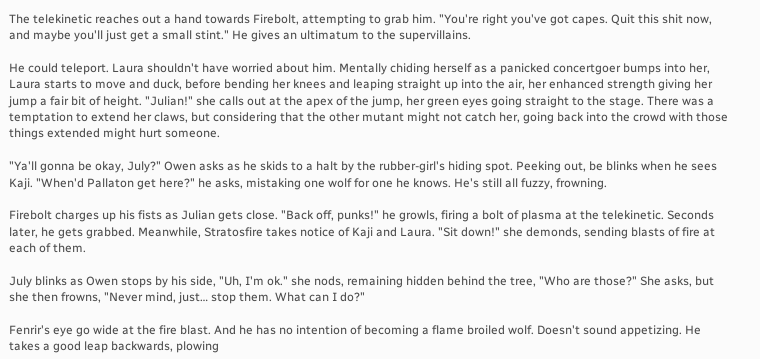The telekinetic reaches out a hand towards Firebolt, attempting to grab him. "You're right you've got capes. Quit this shit now, and maybe you'll just get a small stint." He gives an ultimatum to the supervillains.

He could teleport. Laura shouldn't have worried about him. Mentally chiding herself as a panicked concertgoer bumps into her, Laura starts to move and duck, before bending her knees and leaping straight up into the air, her enhanced strength giving her jump a fair bit of height. "Julian!" she calls out at the apex of the jump, her green eyes going straight to the stage. There was a temptation to extend her claws, but considering that the other mutant might not catch her, going back into the crowd with those things extended might hurt someone.

"Ya'll gonna be okay, July?" Owen asks as he skids to a halt by the rubber-girl's hiding spot. Peeking out, be blinks when he sees Kaji. "When'd Pallaton get here?" he asks, mistaking one wolf for one he knows. He's still all fuzzy, frowning.

Firebolt charges up his fists as Julian gets close. "Back off, punks!" he growls, firing a bolt of plasma at the telekinetic. Seconds later, he gets grabbed. Meanwhile, Stratosfire takes notice of Kaji and Laura. "Sit down!" she demonds, sending blasts of fire at each of them.

July blinks as Owen stops by his side, "Uh, I'm ok." she nods, remaining hidden behind the tree, "Who are those?" She asks, but she then frowns, "Never mind, just… stop them. What can I do?"

Fenrir's eye go wide at the fire blast. And he has no intention of becoming a flame broiled wolf. Doesn't sound appetizing. He takes a good leap backwards, plowing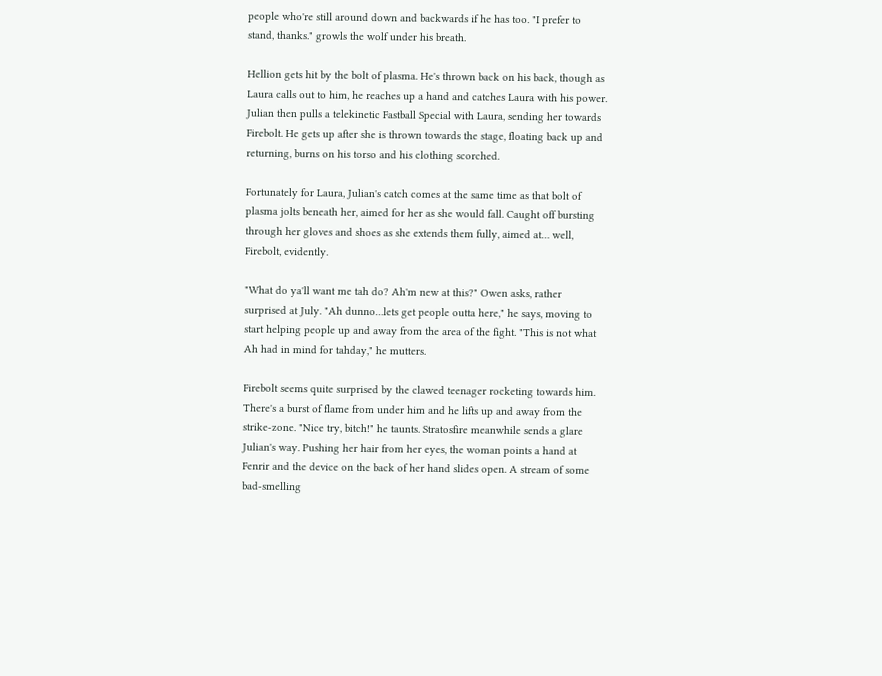people who're still around down and backwards if he has too. "I prefer to stand, thanks." growls the wolf under his breath.

Hellion gets hit by the bolt of plasma. He's thrown back on his back, though as Laura calls out to him, he reaches up a hand and catches Laura with his power. Julian then pulls a telekinetic Fastball Special with Laura, sending her towards Firebolt. He gets up after she is thrown towards the stage, floating back up and returning, burns on his torso and his clothing scorched.

Fortunately for Laura, Julian's catch comes at the same time as that bolt of plasma jolts beneath her, aimed for her as she would fall. Caught off bursting through her gloves and shoes as she extends them fully, aimed at… well, Firebolt, evidently.

"What do ya'll want me tah do? Ah'm new at this?" Owen asks, rather surprised at July. "Ah dunno…lets get people outta here," he says, moving to start helping people up and away from the area of the fight. "This is not what Ah had in mind for tahday," he mutters.

Firebolt seems quite surprised by the clawed teenager rocketing towards him. There's a burst of flame from under him and he lifts up and away from the strike-zone. "Nice try, bitch!" he taunts. Stratosfire meanwhile sends a glare Julian's way. Pushing her hair from her eyes, the woman points a hand at Fenrir and the device on the back of her hand slides open. A stream of some bad-smelling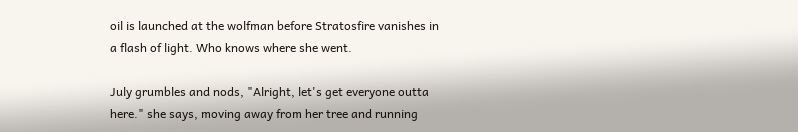oil is launched at the wolfman before Stratosfire vanishes in a flash of light. Who knows where she went.

July grumbles and nods, "Alright, let's get everyone outta here." she says, moving away from her tree and running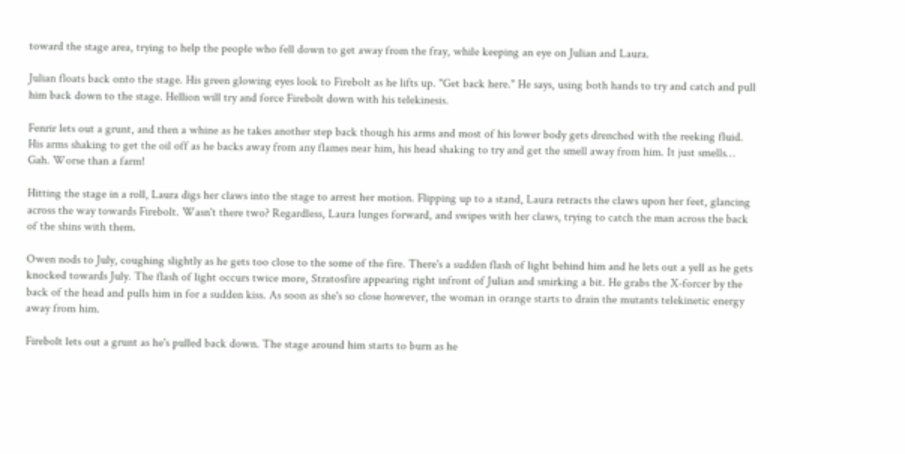toward the stage area, trying to help the people who fell down to get away from the fray, while keeping an eye on Julian and Laura.

Julian floats back onto the stage. His green glowing eyes look to Firebolt as he lifts up. "Get back here." He says, using both hands to try and catch and pull him back down to the stage. Hellion will try and force Firebolt down with his telekinesis.

Fenrir lets out a grunt, and then a whine as he takes another step back though his arms and most of his lower body gets drenched with the reeking fluid. His arms shaking to get the oil off as he backs away from any flames near him, his head shaking to try and get the smell away from him. It just smells… Gah. Worse than a farm!

Hitting the stage in a roll, Laura digs her claws into the stage to arrest her motion. Flipping up to a stand, Laura retracts the claws upon her feet, glancing across the way towards Firebolt. Wasn't there two? Regardless, Laura lunges forward, and swipes with her claws, trying to catch the man across the back of the shins with them.

Owen nods to July, coughing slightly as he gets too close to the some of the fire. There's a sudden flash of light behind him and he lets out a yell as he gets knocked towards July. The flash of light occurs twice more, Stratosfire appearing right infront of Julian and smirking a bit. He grabs the X-forcer by the back of the head and pulls him in for a sudden kiss. As soon as she's so close however, the woman in orange starts to drain the mutants telekinetic energy away from him.

Firebolt lets out a grunt as he's pulled back down. The stage around him starts to burn as he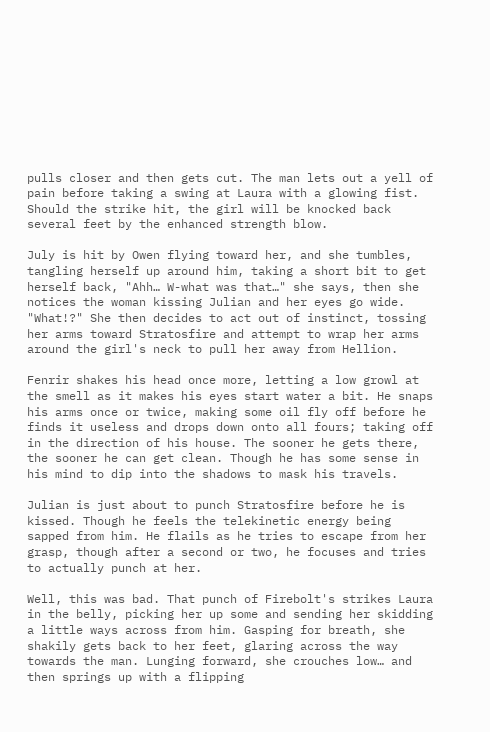pulls closer and then gets cut. The man lets out a yell of pain before taking a swing at Laura with a glowing fist. Should the strike hit, the girl will be knocked back several feet by the enhanced strength blow.

July is hit by Owen flying toward her, and she tumbles, tangling herself up around him, taking a short bit to get herself back, "Ahh… W-what was that…" she says, then she notices the woman kissing Julian and her eyes go wide. "What!?" She then decides to act out of instinct, tossing her arms toward Stratosfire and attempt to wrap her arms around the girl's neck to pull her away from Hellion.

Fenrir shakes his head once more, letting a low growl at the smell as it makes his eyes start water a bit. He snaps his arms once or twice, making some oil fly off before he finds it useless and drops down onto all fours; taking off in the direction of his house. The sooner he gets there, the sooner he can get clean. Though he has some sense in his mind to dip into the shadows to mask his travels.

Julian is just about to punch Stratosfire before he is kissed. Though he feels the telekinetic energy being sapped from him. He flails as he tries to escape from her grasp, though after a second or two, he focuses and tries to actually punch at her.

Well, this was bad. That punch of Firebolt's strikes Laura in the belly, picking her up some and sending her skidding a little ways across from him. Gasping for breath, she shakily gets back to her feet, glaring across the way towards the man. Lunging forward, she crouches low… and then springs up with a flipping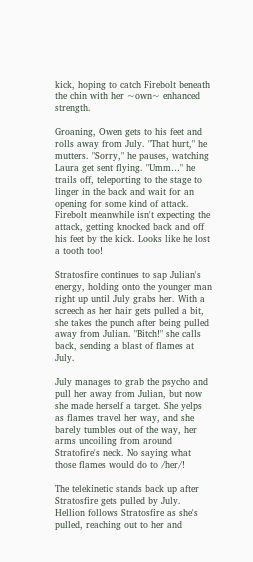kick, hoping to catch Firebolt beneath the chin with her ~own~ enhanced strength.

Groaning, Owen gets to his feet and rolls away from July. "That hurt," he mutters. "Sorry," he pauses, watching Laura get sent flying. "Umm…" he trails off, teleporting to the stage to linger in the back and wait for an opening for some kind of attack. Firebolt meanwhile isn't expecting the attack, getting knocked back and off his feet by the kick. Looks like he lost a tooth too!

Stratosfire continues to sap Julian's energy, holding onto the younger man right up until July grabs her. With a screech as her hair gets pulled a bit, she takes the punch after being pulled away from Julian. "Bitch!" she calls back, sending a blast of flames at July.

July manages to grab the psycho and pull her away from Julian, but now she made herself a target. She yelps as flames travel her way, and she barely tumbles out of the way, her arms uncoiling from around Stratofire's neck. No saying what those flames would do to /her/!

The telekinetic stands back up after Stratosfire gets pulled by July. Hellion follows Stratosfire as she's pulled, reaching out to her and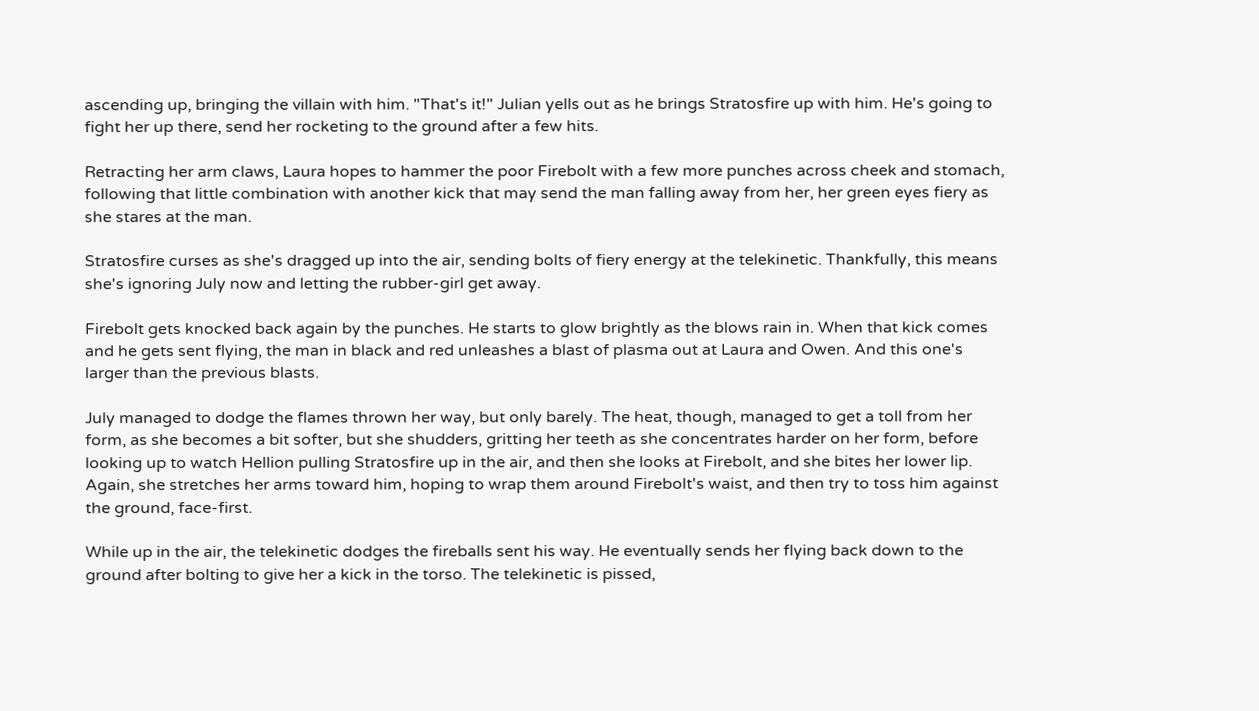ascending up, bringing the villain with him. "That's it!" Julian yells out as he brings Stratosfire up with him. He's going to fight her up there, send her rocketing to the ground after a few hits.

Retracting her arm claws, Laura hopes to hammer the poor Firebolt with a few more punches across cheek and stomach, following that little combination with another kick that may send the man falling away from her, her green eyes fiery as she stares at the man.

Stratosfire curses as she's dragged up into the air, sending bolts of fiery energy at the telekinetic. Thankfully, this means she's ignoring July now and letting the rubber-girl get away.

Firebolt gets knocked back again by the punches. He starts to glow brightly as the blows rain in. When that kick comes and he gets sent flying, the man in black and red unleashes a blast of plasma out at Laura and Owen. And this one's larger than the previous blasts.

July managed to dodge the flames thrown her way, but only barely. The heat, though, managed to get a toll from her form, as she becomes a bit softer, but she shudders, gritting her teeth as she concentrates harder on her form, before looking up to watch Hellion pulling Stratosfire up in the air, and then she looks at Firebolt, and she bites her lower lip. Again, she stretches her arms toward him, hoping to wrap them around Firebolt's waist, and then try to toss him against the ground, face-first.

While up in the air, the telekinetic dodges the fireballs sent his way. He eventually sends her flying back down to the ground after bolting to give her a kick in the torso. The telekinetic is pissed,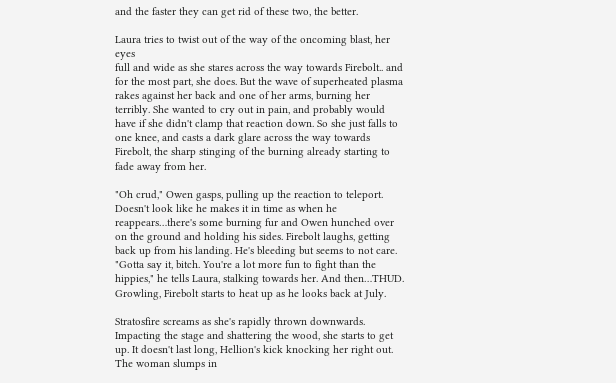and the faster they can get rid of these two, the better.

Laura tries to twist out of the way of the oncoming blast, her eyes
full and wide as she stares across the way towards Firebolt.. and for the most part, she does. But the wave of superheated plasma rakes against her back and one of her arms, burning her terribly. She wanted to cry out in pain, and probably would have if she didn't clamp that reaction down. So she just falls to one knee, and casts a dark glare across the way towards Firebolt, the sharp stinging of the burning already starting to fade away from her.

"Oh crud," Owen gasps, pulling up the reaction to teleport. Doesn't look like he makes it in time as when he reappears…there's some burning fur and Owen hunched over on the ground and holding his sides. Firebolt laughs, getting back up from his landing. He's bleeding but seems to not care. "Gotta say it, bitch. You're a lot more fun to fight than the hippies," he tells Laura, stalking towards her. And then…THUD. Growling, Firebolt starts to heat up as he looks back at July.

Stratosfire screams as she's rapidly thrown downwards. Impacting the stage and shattering the wood, she starts to get up. It doesn't last long, Hellion's kick knocking her right out. The woman slumps in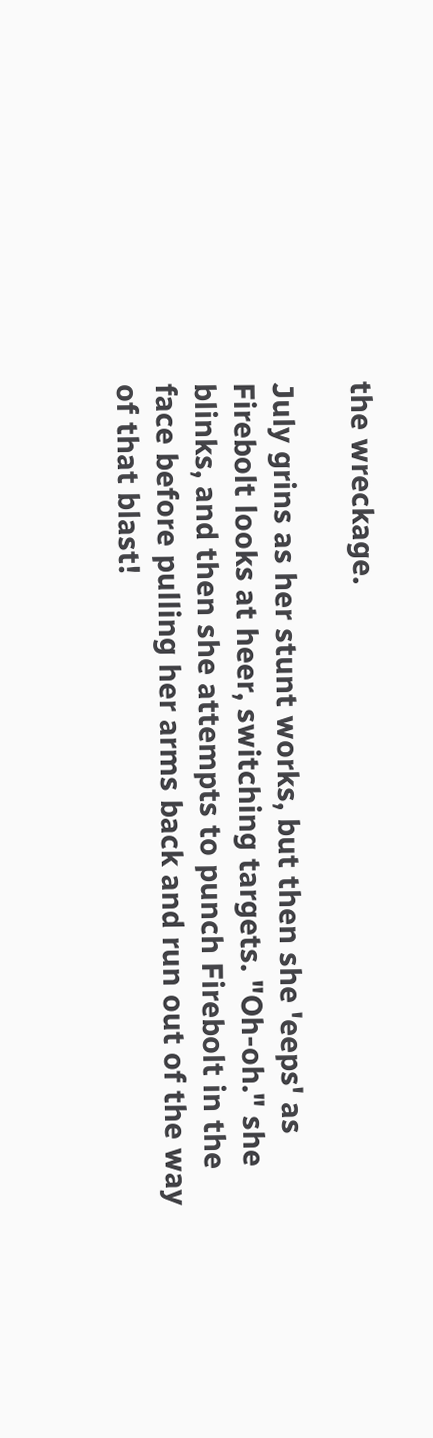the wreckage.

July grins as her stunt works, but then she 'eeps' as Firebolt looks at heer, switching targets. "Oh-oh." she blinks, and then she attempts to punch Firebolt in the face before pulling her arms back and run out of the way of that blast!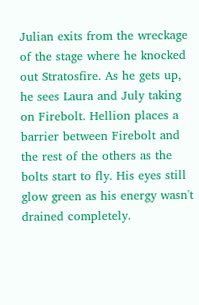Julian exits from the wreckage of the stage where he knocked out Stratosfire. As he gets up, he sees Laura and July taking on Firebolt. Hellion places a barrier between Firebolt and the rest of the others as the bolts start to fly. His eyes still glow green as his energy wasn't drained completely.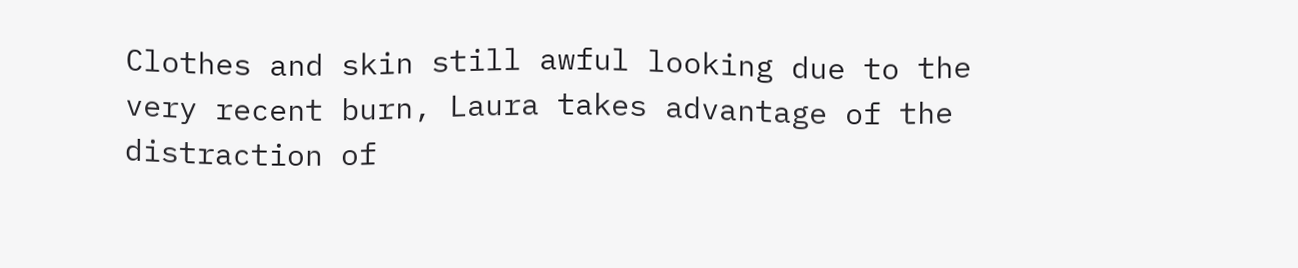Clothes and skin still awful looking due to the very recent burn, Laura takes advantage of the distraction of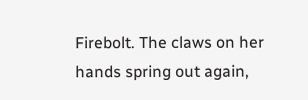Firebolt. The claws on her hands spring out again,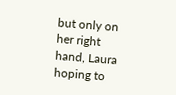but only on her right hand, Laura hoping to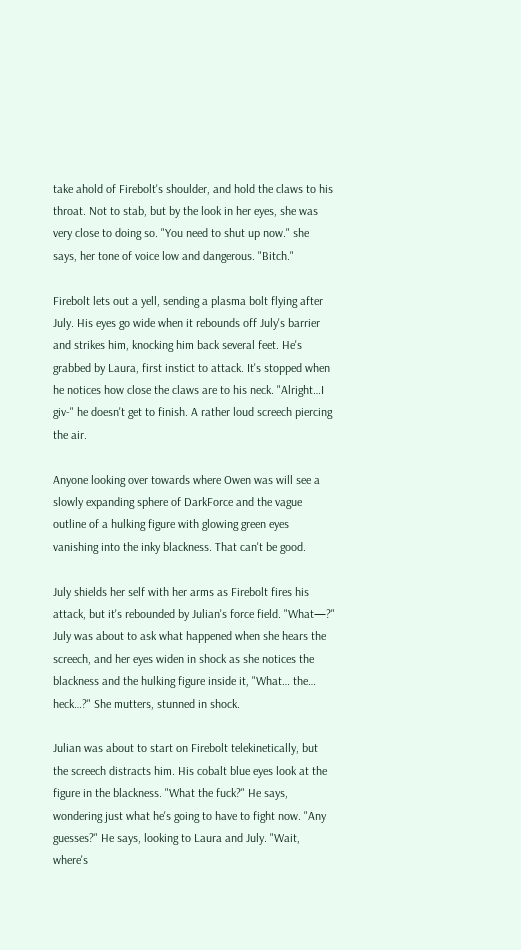take ahold of Firebolt's shoulder, and hold the claws to his throat. Not to stab, but by the look in her eyes, she was very close to doing so. "You need to shut up now." she says, her tone of voice low and dangerous. "Bitch."

Firebolt lets out a yell, sending a plasma bolt flying after July. His eyes go wide when it rebounds off July's barrier and strikes him, knocking him back several feet. He's grabbed by Laura, first instict to attack. It's stopped when he notices how close the claws are to his neck. "Alright…I giv-" he doesn't get to finish. A rather loud screech piercing the air.

Anyone looking over towards where Owen was will see a slowly expanding sphere of DarkForce and the vague outline of a hulking figure with glowing green eyes vanishing into the inky blackness. That can't be good.

July shields her self with her arms as Firebolt fires his attack, but it's rebounded by Julian's force field. "What—?" July was about to ask what happened when she hears the screech, and her eyes widen in shock as she notices the blackness and the hulking figure inside it, "What… the… heck…?" She mutters, stunned in shock.

Julian was about to start on Firebolt telekinetically, but the screech distracts him. His cobalt blue eyes look at the figure in the blackness. "What the fuck?" He says, wondering just what he's going to have to fight now. "Any guesses?" He says, looking to Laura and July. "Wait, where's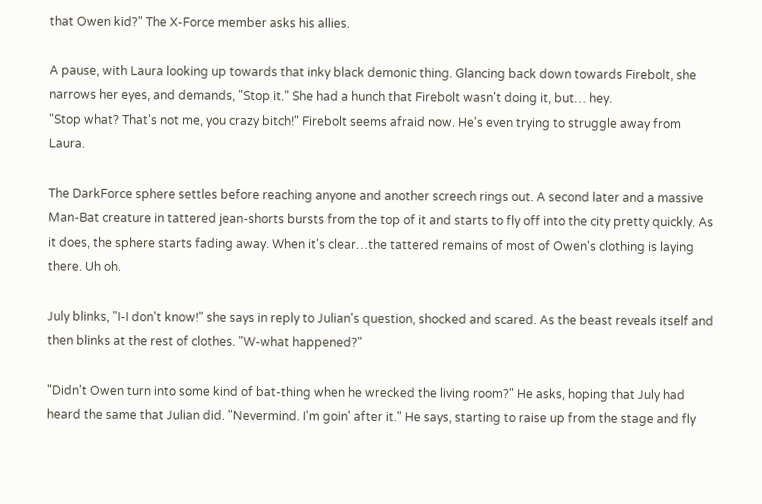that Owen kid?" The X-Force member asks his allies.

A pause, with Laura looking up towards that inky black demonic thing. Glancing back down towards Firebolt, she narrows her eyes, and demands, "Stop it." She had a hunch that Firebolt wasn't doing it, but… hey.
"Stop what? That's not me, you crazy bitch!" Firebolt seems afraid now. He's even trying to struggle away from Laura.

The DarkForce sphere settles before reaching anyone and another screech rings out. A second later and a massive Man-Bat creature in tattered jean-shorts bursts from the top of it and starts to fly off into the city pretty quickly. As it does, the sphere starts fading away. When it's clear…the tattered remains of most of Owen's clothing is laying there. Uh oh.

July blinks, "I-I don't know!" she says in reply to Julian's question, shocked and scared. As the beast reveals itself and then blinks at the rest of clothes. "W-what happened?"

"Didn't Owen turn into some kind of bat-thing when he wrecked the living room?" He asks, hoping that July had heard the same that Julian did. "Nevermind. I'm goin' after it." He says, starting to raise up from the stage and fly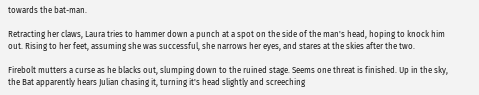towards the bat-man.

Retracting her claws, Laura tries to hammer down a punch at a spot on the side of the man's head, hoping to knock him out. Rising to her feet, assuming she was successful, she narrows her eyes, and stares at the skies after the two.

Firebolt mutters a curse as he blacks out, slumping down to the ruined stage. Seems one threat is finished. Up in the sky, the Bat apparently hears Julian chasing it, turning it's head slightly and screeching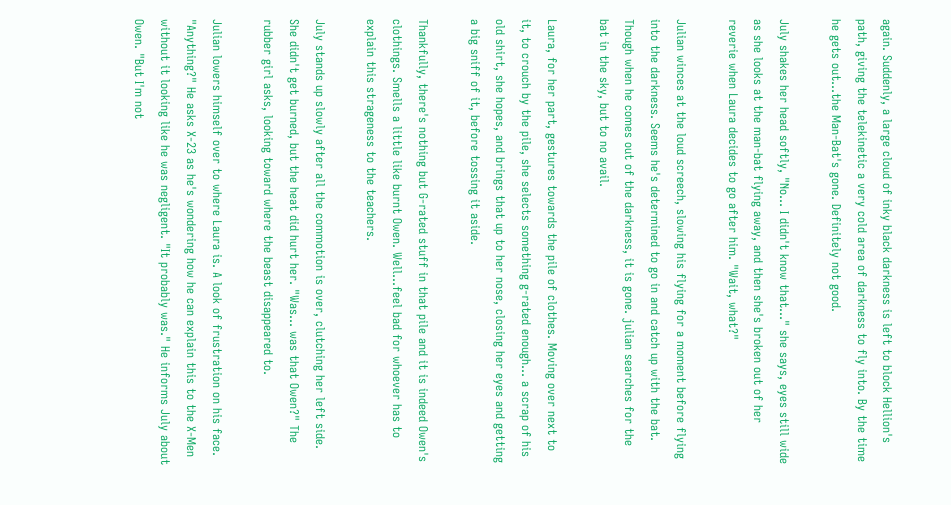again. Suddenly, a large cloud of inky black darkness is left to block Hellion's path, giving the telekinetic a very cold area of darkness to fly into. By the time he gets out…the Man-Bat's gone. Definitely not good.

July shakes her head softly, "No… I didn't know that…" she says, eyes still wide as she looks at the man-bat flying away, and then she's broken out of her reverie when Laura decides to go after him. "Wait, what?"

Julian winces at the loud screech, slowing his flying for a moment before flying into the darkness. Seems he's determined to go in and catch up with the bat. Though when he comes out of the darkness, it is gone. julian searches for the bat in the sky, but to no avail.

Laura, for her part, gestures towards the pile of clothes. Moving over next to it, to crouch by the pile, she selects something g-rated enough… a scrap of his old shirt, she hopes, and brings that up to her nose, closing her eyes and getting a big sniff of it, before tossing it aside.

Thankfully, there's nothing but G-rated stuff in that pile and it is indeed Owen's clothings. Smells a little like burnt Owen. Well…feel bad for whoever has to explain this strageness to the teachers.

July stands up slowly after all the commotion is over, clutching her left side. She didn't get burned, but the heat did hurt her. "Was… was that Owen?" The rubber girl asks, looking toward where the beast disappeared to.

Julian lowers himself over to where Laura is. A look of frustration on his face. "Anything?" He asks X-23 as he's wondering how he can explain this to the X-Men without it looking like he was negligent. "It probably was." He informs July about Owen. "But I'm not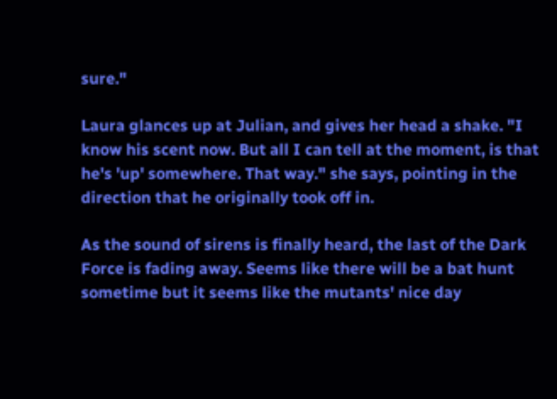sure."

Laura glances up at Julian, and gives her head a shake. "I know his scent now. But all I can tell at the moment, is that he's 'up' somewhere. That way." she says, pointing in the direction that he originally took off in.

As the sound of sirens is finally heard, the last of the Dark Force is fading away. Seems like there will be a bat hunt sometime but it seems like the mutants' nice day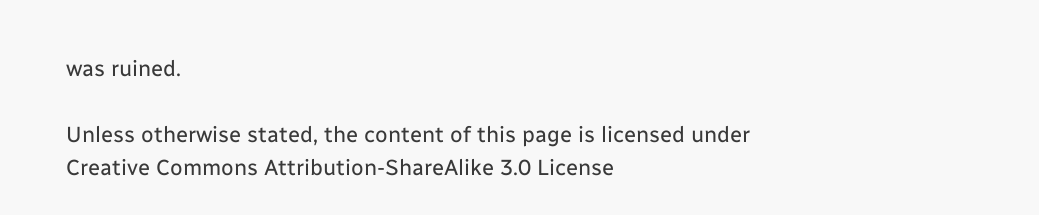was ruined.

Unless otherwise stated, the content of this page is licensed under Creative Commons Attribution-ShareAlike 3.0 License